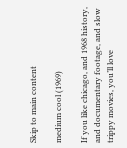Skip to main content

medium cool (1969)

If you like chicago, and 1968 history, and documentary footage, and slow trippy movies, you’ll love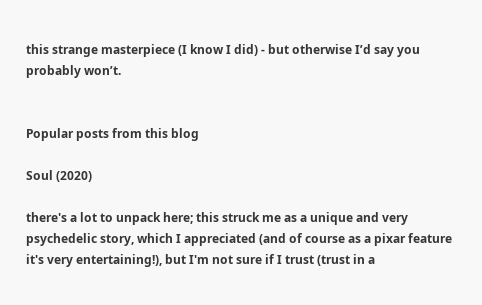this strange masterpiece (I know I did) - but otherwise I’d say you probably won’t.


Popular posts from this blog

Soul (2020)

there's a lot to unpack here; this struck me as a unique and very psychedelic story, which I appreciated (and of course as a pixar feature it's very entertaining!), but I'm not sure if I trust (trust in a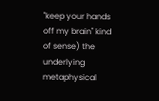"keep your hands off my brain" kind of sense) the underlying metaphysical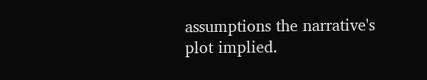assumptions the narrative's plot implied.